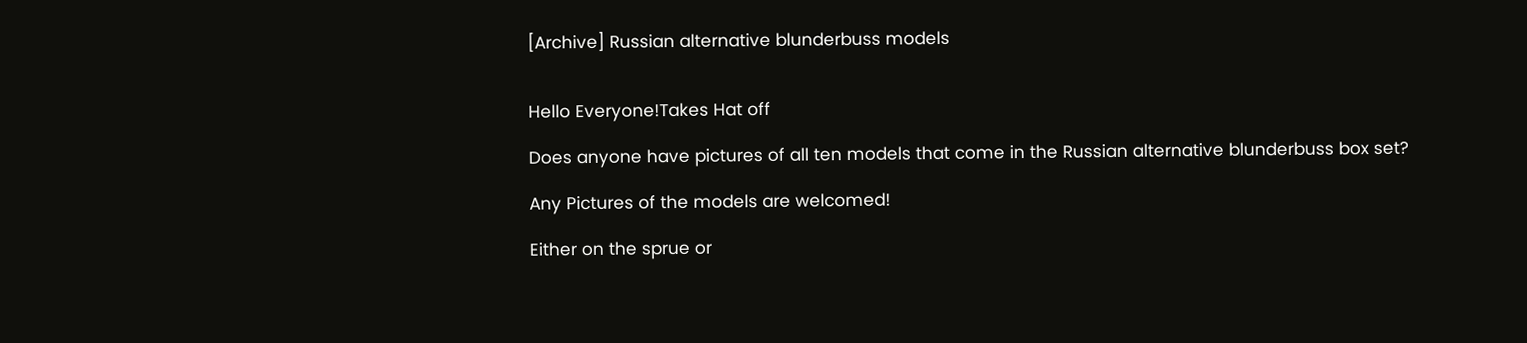[Archive] Russian alternative blunderbuss models


Hello Everyone!Takes Hat off

Does anyone have pictures of all ten models that come in the Russian alternative blunderbuss box set?

Any Pictures of the models are welcomed!

Either on the sprue or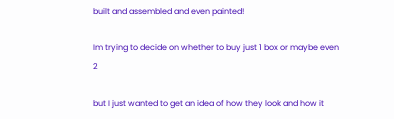built and assembled and even painted!

Im trying to decide on whether to buy just 1 box or maybe even 2

but I just wanted to get an idea of how they look and how it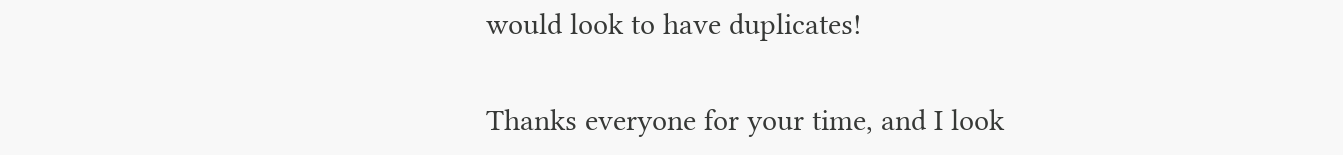would look to have duplicates!

Thanks everyone for your time, and I look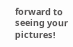forward to seeing your pictures!